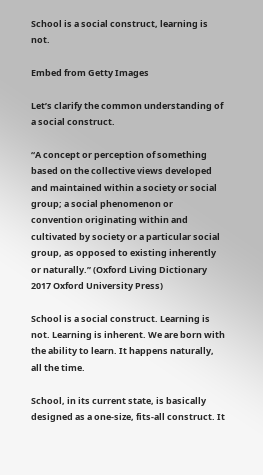School is a social construct, learning is not.

Embed from Getty Images

Let’s clarify the common understanding of a social construct.

“A concept or perception of something based on the collective views developed and maintained within a society or social group; a social phenomenon or convention originating within and cultivated by society or a particular social group, as opposed to existing inherently or naturally.” (Oxford Living Dictionary 2017 Oxford University Press)

School is a social construct. Learning is not. Learning is inherent. We are born with the ability to learn. It happens naturally, all the time.

School, in its current state, is basically designed as a one-size, fits-all construct. It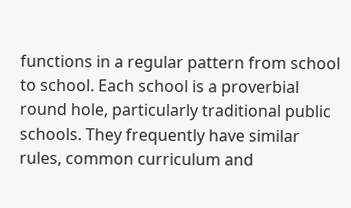functions in a regular pattern from school to school. Each school is a proverbial round hole, particularly traditional public schools. They frequently have similar rules, common curriculum and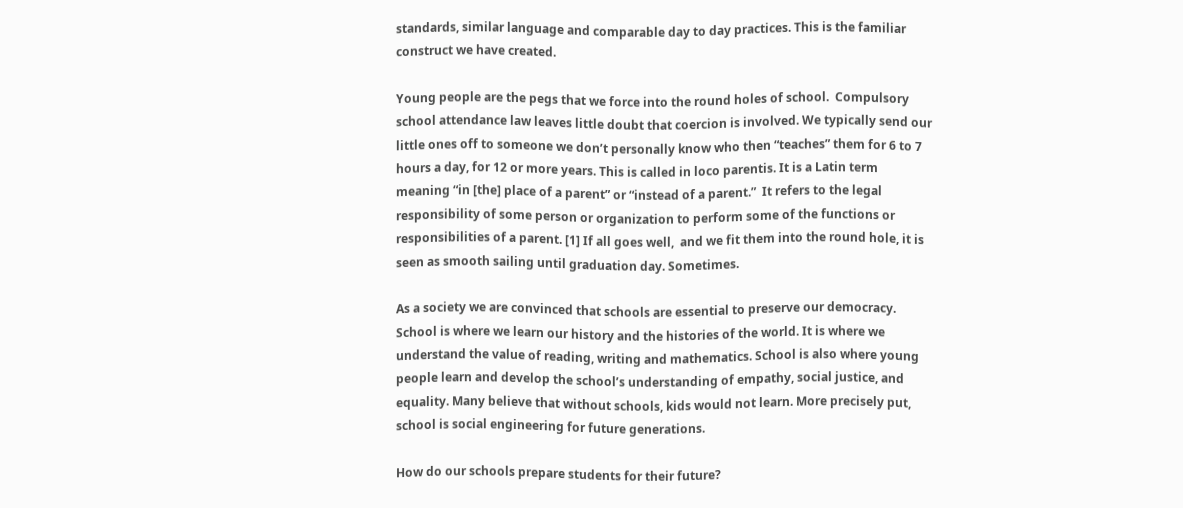standards, similar language and comparable day to day practices. This is the familiar construct we have created.

Young people are the pegs that we force into the round holes of school.  Compulsory school attendance law leaves little doubt that coercion is involved. We typically send our little ones off to someone we don’t personally know who then “teaches” them for 6 to 7 hours a day, for 12 or more years. This is called in loco parentis. It is a Latin term meaning “in [the] place of a parent” or “instead of a parent.”  It refers to the legal responsibility of some person or organization to perform some of the functions or responsibilities of a parent. [1] If all goes well,  and we fit them into the round hole, it is seen as smooth sailing until graduation day. Sometimes.

As a society we are convinced that schools are essential to preserve our democracy. School is where we learn our history and the histories of the world. It is where we understand the value of reading, writing and mathematics. School is also where young people learn and develop the school’s understanding of empathy, social justice, and equality. Many believe that without schools, kids would not learn. More precisely put, school is social engineering for future generations.

How do our schools prepare students for their future?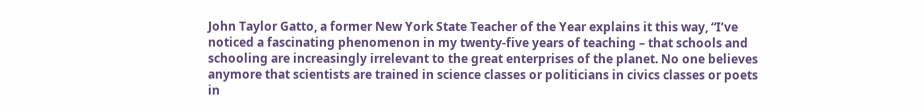John Taylor Gatto, a former New York State Teacher of the Year explains it this way, “I’ve noticed a fascinating phenomenon in my twenty-five years of teaching – that schools and schooling are increasingly irrelevant to the great enterprises of the planet. No one believes anymore that scientists are trained in science classes or politicians in civics classes or poets in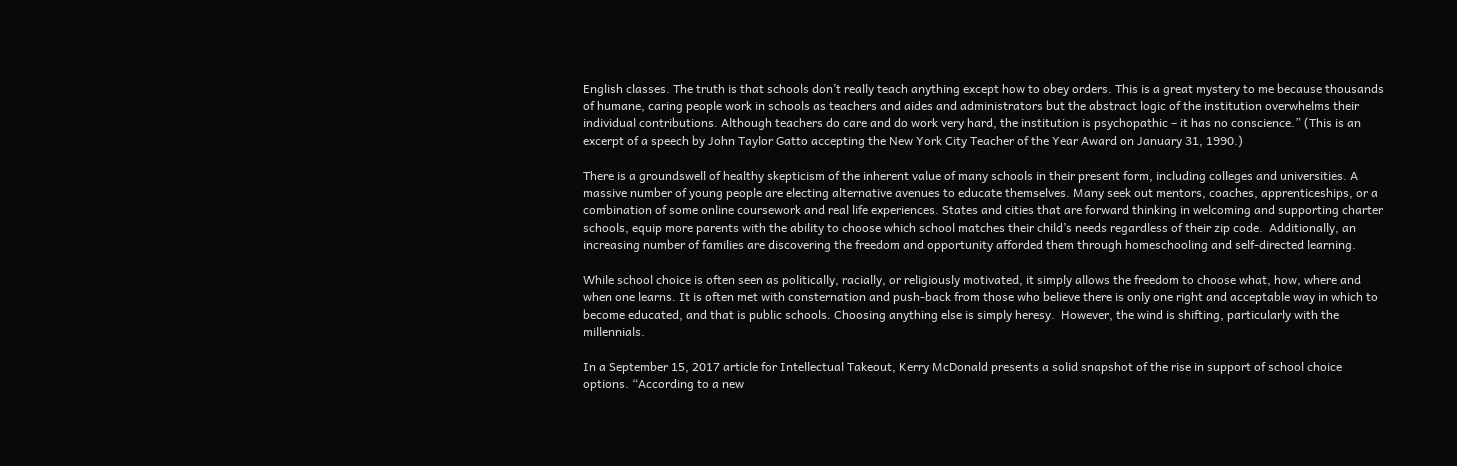English classes. The truth is that schools don’t really teach anything except how to obey orders. This is a great mystery to me because thousands of humane, caring people work in schools as teachers and aides and administrators but the abstract logic of the institution overwhelms their individual contributions. Although teachers do care and do work very hard, the institution is psychopathic – it has no conscience.” (This is an excerpt of a speech by John Taylor Gatto accepting the New York City Teacher of the Year Award on January 31, 1990.)

There is a groundswell of healthy skepticism of the inherent value of many schools in their present form, including colleges and universities. A massive number of young people are electing alternative avenues to educate themselves. Many seek out mentors, coaches, apprenticeships, or a combination of some online coursework and real life experiences. States and cities that are forward thinking in welcoming and supporting charter schools, equip more parents with the ability to choose which school matches their child’s needs regardless of their zip code.  Additionally, an increasing number of families are discovering the freedom and opportunity afforded them through homeschooling and self-directed learning.

While school choice is often seen as politically, racially, or religiously motivated, it simply allows the freedom to choose what, how, where and when one learns. It is often met with consternation and push-back from those who believe there is only one right and acceptable way in which to become educated, and that is public schools. Choosing anything else is simply heresy.  However, the wind is shifting, particularly with the millennials.

In a September 15, 2017 article for Intellectual Takeout, Kerry McDonald presents a solid snapshot of the rise in support of school choice options. “According to a new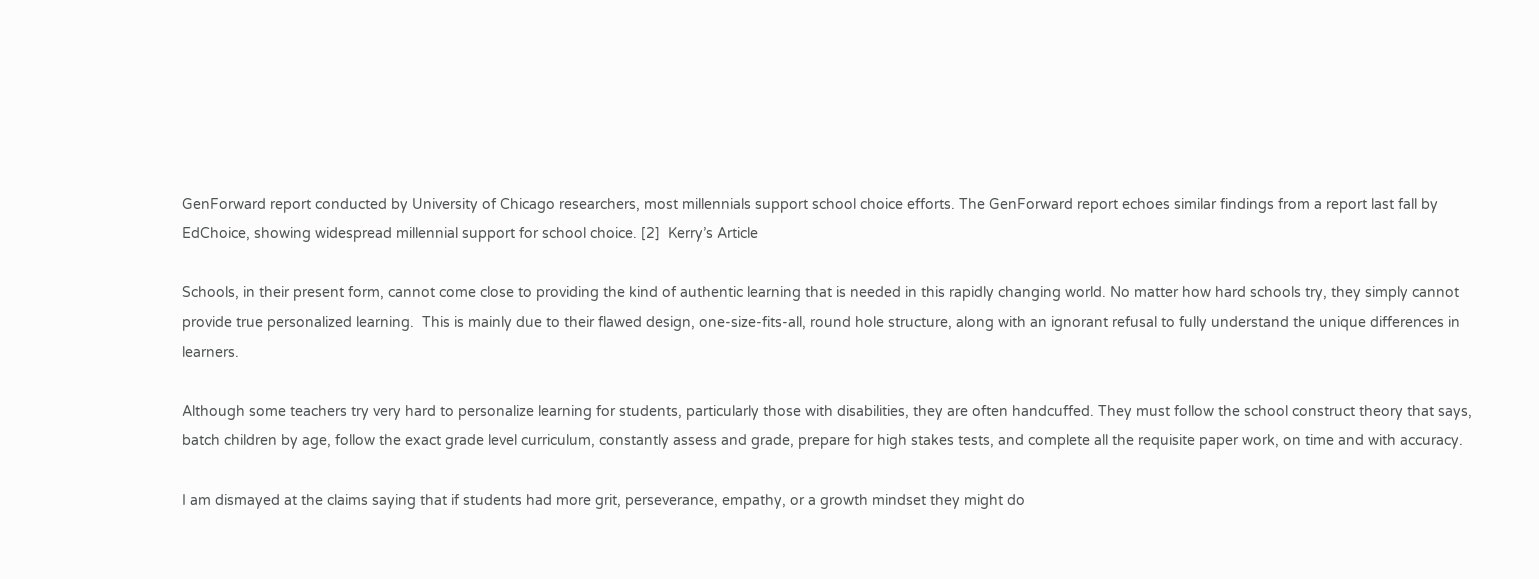GenForward report conducted by University of Chicago researchers, most millennials support school choice efforts. The GenForward report echoes similar findings from a report last fall by EdChoice, showing widespread millennial support for school choice. [2]  Kerry’s Article

Schools, in their present form, cannot come close to providing the kind of authentic learning that is needed in this rapidly changing world. No matter how hard schools try, they simply cannot provide true personalized learning.  This is mainly due to their flawed design, one-size-fits-all, round hole structure, along with an ignorant refusal to fully understand the unique differences in learners.

Although some teachers try very hard to personalize learning for students, particularly those with disabilities, they are often handcuffed. They must follow the school construct theory that says, batch children by age, follow the exact grade level curriculum, constantly assess and grade, prepare for high stakes tests, and complete all the requisite paper work, on time and with accuracy.

I am dismayed at the claims saying that if students had more grit, perseverance, empathy, or a growth mindset they might do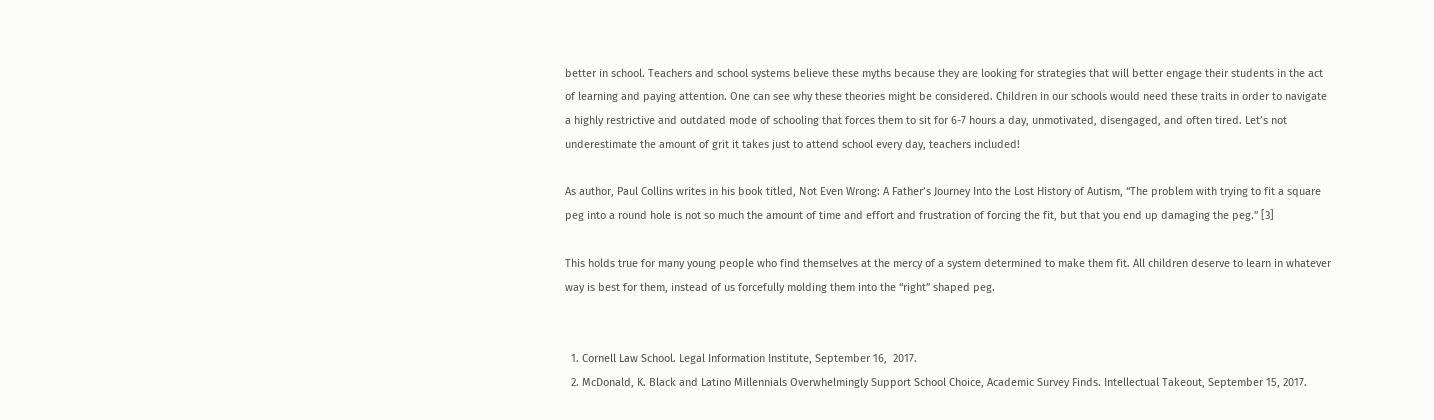better in school. Teachers and school systems believe these myths because they are looking for strategies that will better engage their students in the act of learning and paying attention. One can see why these theories might be considered. Children in our schools would need these traits in order to navigate a highly restrictive and outdated mode of schooling that forces them to sit for 6-7 hours a day, unmotivated, disengaged, and often tired. Let’s not underestimate the amount of grit it takes just to attend school every day, teachers included!

As author, Paul Collins writes in his book titled, Not Even Wrong: A Father’s Journey Into the Lost History of Autism, “The problem with trying to fit a square peg into a round hole is not so much the amount of time and effort and frustration of forcing the fit, but that you end up damaging the peg.” [3]

This holds true for many young people who find themselves at the mercy of a system determined to make them fit. All children deserve to learn in whatever way is best for them, instead of us forcefully molding them into the “right” shaped peg.


  1. Cornell Law School. Legal Information Institute, September 16,  2017.
  2. McDonald, K. Black and Latino Millennials Overwhelmingly Support School Choice, Academic Survey Finds. Intellectual Takeout, September 15, 2017.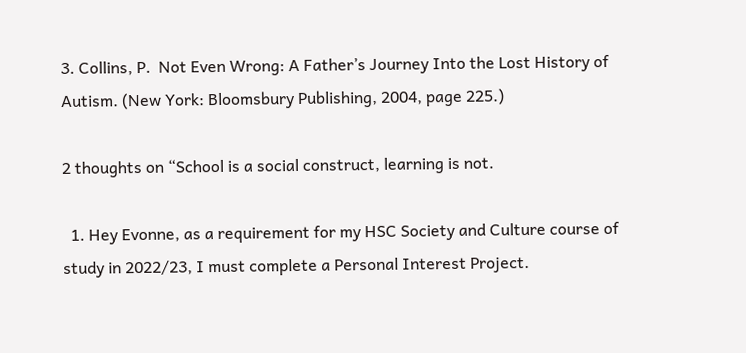3. Collins, P.  Not Even Wrong: A Father’s Journey Into the Lost History of Autism. (New York: Bloomsbury Publishing, 2004, page 225.)

2 thoughts on “School is a social construct, learning is not.

  1. Hey Evonne, as a requirement for my HSC Society and Culture course of study in 2022/23, I must complete a Personal Interest Project.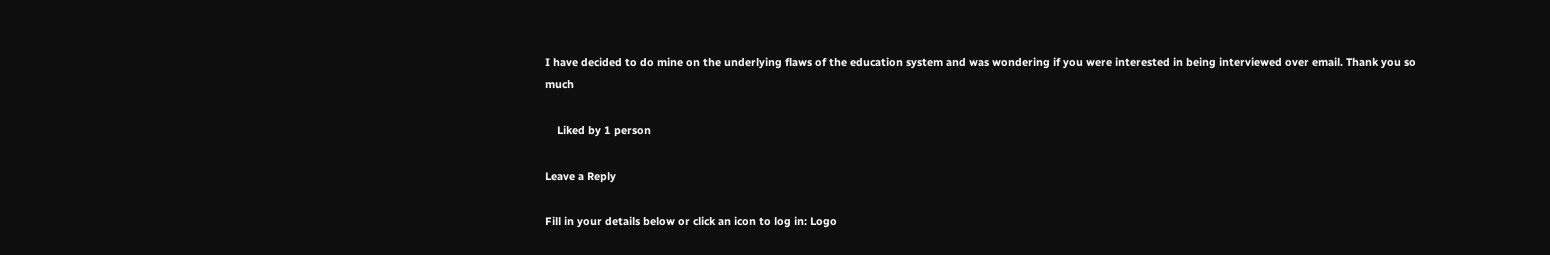I have decided to do mine on the underlying flaws of the education system and was wondering if you were interested in being interviewed over email. Thank you so much

    Liked by 1 person

Leave a Reply

Fill in your details below or click an icon to log in: Logo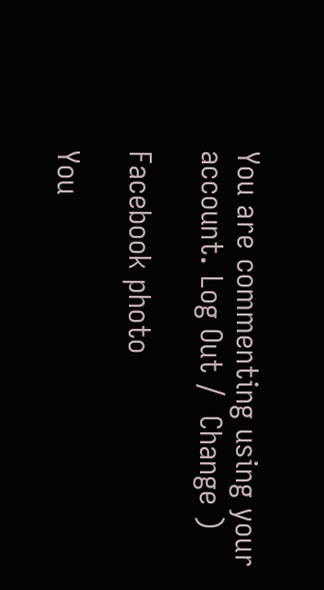You are commenting using your account. Log Out /  Change )

Facebook photo

You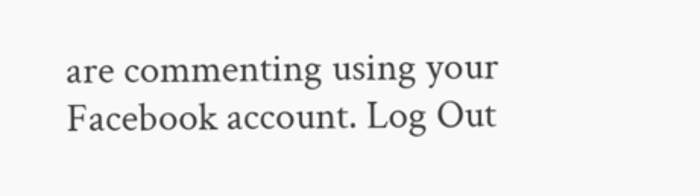are commenting using your Facebook account. Log Out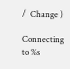/  Change )

Connecting to %s